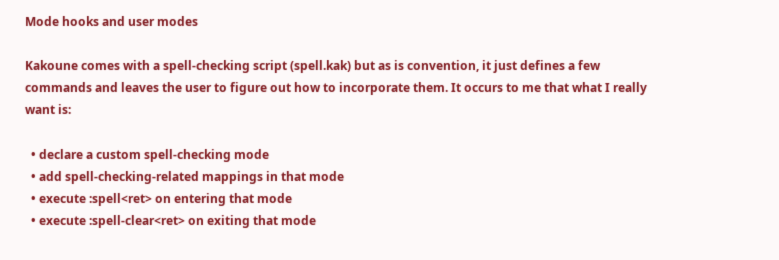Mode hooks and user modes

Kakoune comes with a spell-checking script (spell.kak) but as is convention, it just defines a few commands and leaves the user to figure out how to incorporate them. It occurs to me that what I really want is:

  • declare a custom spell-checking mode
  • add spell-checking-related mappings in that mode
  • execute :spell<ret> on entering that mode
  • execute :spell-clear<ret> on exiting that mode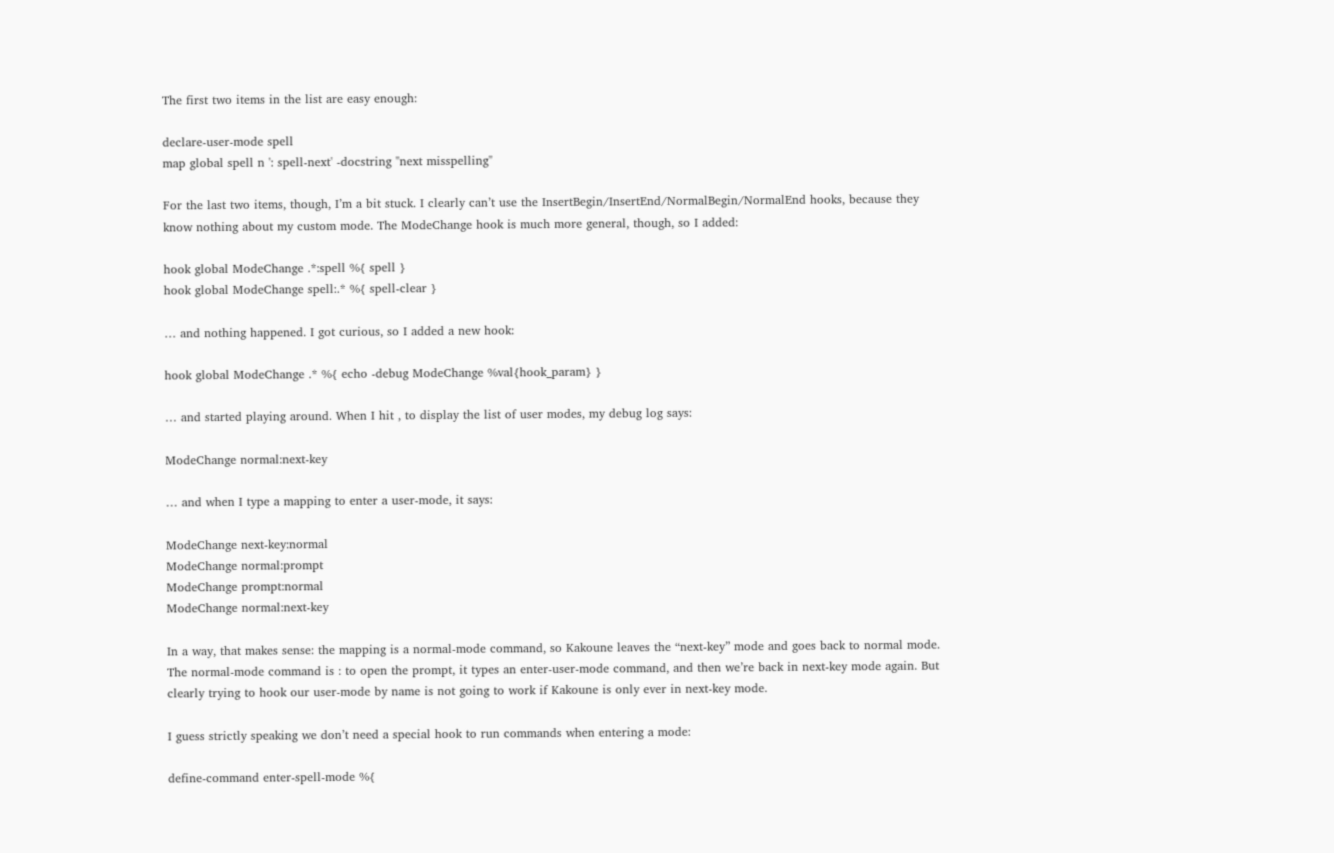The first two items in the list are easy enough:

declare-user-mode spell
map global spell n ': spell-next' -docstring "next misspelling"

For the last two items, though, I’m a bit stuck. I clearly can’t use the InsertBegin/InsertEnd/NormalBegin/NormalEnd hooks, because they know nothing about my custom mode. The ModeChange hook is much more general, though, so I added:

hook global ModeChange .*:spell %{ spell }
hook global ModeChange spell:.* %{ spell-clear }

… and nothing happened. I got curious, so I added a new hook:

hook global ModeChange .* %{ echo -debug ModeChange %val{hook_param} }

… and started playing around. When I hit , to display the list of user modes, my debug log says:

ModeChange normal:next-key

… and when I type a mapping to enter a user-mode, it says:

ModeChange next-key:normal
ModeChange normal:prompt
ModeChange prompt:normal
ModeChange normal:next-key

In a way, that makes sense: the mapping is a normal-mode command, so Kakoune leaves the “next-key” mode and goes back to normal mode. The normal-mode command is : to open the prompt, it types an enter-user-mode command, and then we’re back in next-key mode again. But clearly trying to hook our user-mode by name is not going to work if Kakoune is only ever in next-key mode.

I guess strictly speaking we don’t need a special hook to run commands when entering a mode:

define-command enter-spell-mode %{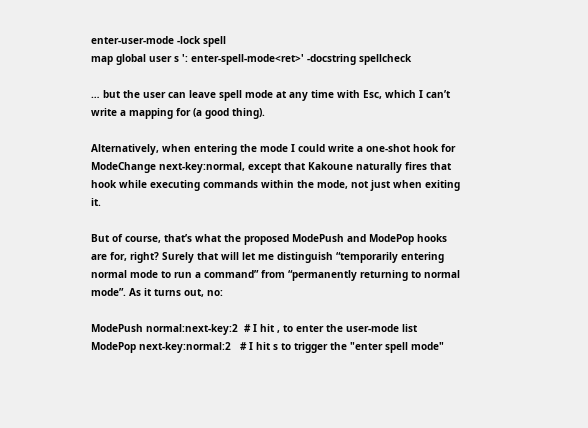enter-user-mode -lock spell
map global user s ': enter-spell-mode<ret>' -docstring spellcheck

… but the user can leave spell mode at any time with Esc, which I can’t write a mapping for (a good thing).

Alternatively, when entering the mode I could write a one-shot hook for ModeChange next-key:normal, except that Kakoune naturally fires that hook while executing commands within the mode, not just when exiting it.

But of course, that’s what the proposed ModePush and ModePop hooks are for, right? Surely that will let me distinguish “temporarily entering normal mode to run a command” from “permanently returning to normal mode”. As it turns out, no:

ModePush normal:next-key:2  # I hit , to enter the user-mode list
ModePop next-key:normal:2   # I hit s to trigger the "enter spell mode"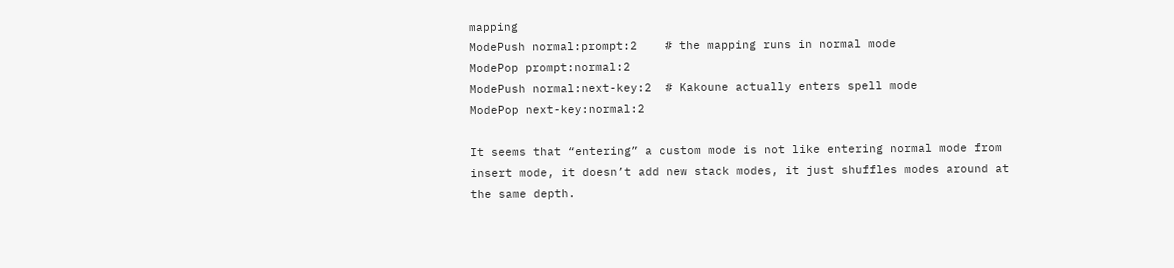mapping
ModePush normal:prompt:2    # the mapping runs in normal mode
ModePop prompt:normal:2
ModePush normal:next-key:2  # Kakoune actually enters spell mode
ModePop next-key:normal:2

It seems that “entering” a custom mode is not like entering normal mode from insert mode, it doesn’t add new stack modes, it just shuffles modes around at the same depth.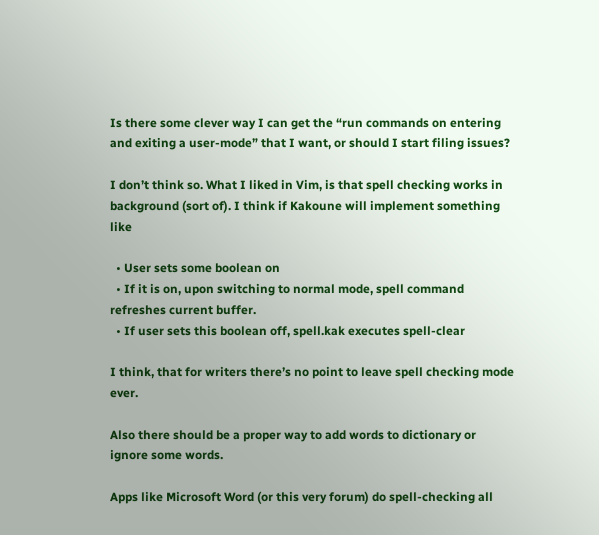Is there some clever way I can get the “run commands on entering and exiting a user-mode” that I want, or should I start filing issues?

I don’t think so. What I liked in Vim, is that spell checking works in background (sort of). I think if Kakoune will implement something like

  • User sets some boolean on
  • If it is on, upon switching to normal mode, spell command refreshes current buffer.
  • If user sets this boolean off, spell.kak executes spell-clear

I think, that for writers there’s no point to leave spell checking mode ever.

Also there should be a proper way to add words to dictionary or ignore some words.

Apps like Microsoft Word (or this very forum) do spell-checking all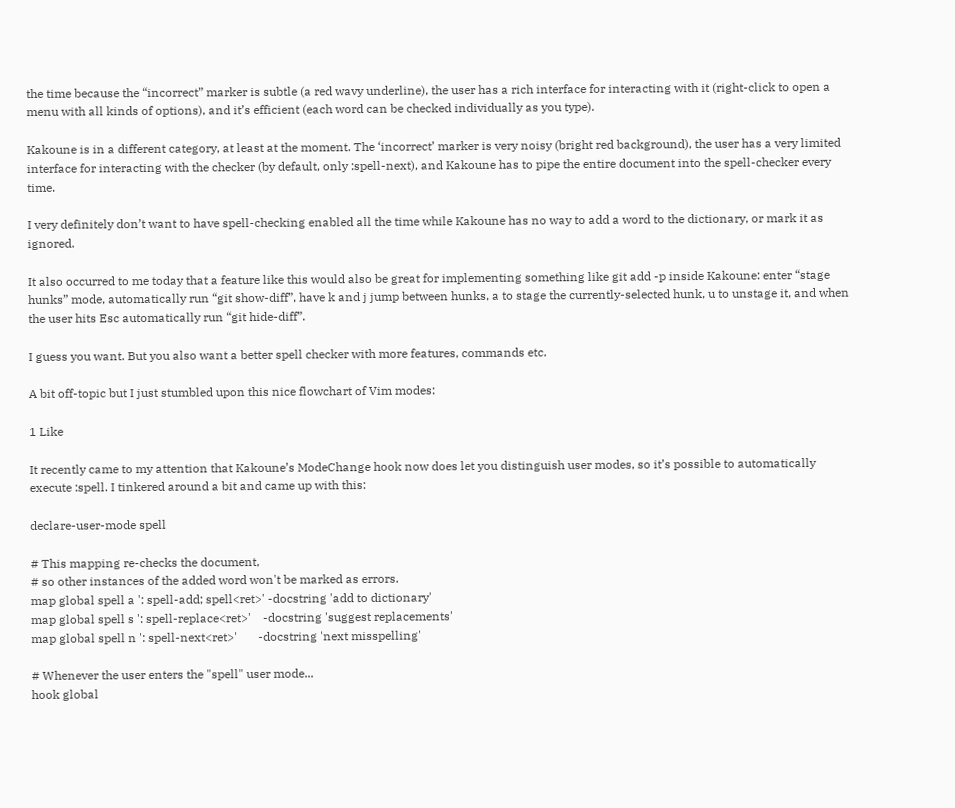the time because the “incorrect” marker is subtle (a red wavy underline), the user has a rich interface for interacting with it (right-click to open a menu with all kinds of options), and it’s efficient (each word can be checked individually as you type).

Kakoune is in a different category, at least at the moment. The ‘incorrect’ marker is very noisy (bright red background), the user has a very limited interface for interacting with the checker (by default, only :spell-next), and Kakoune has to pipe the entire document into the spell-checker every time.

I very definitely don’t want to have spell-checking enabled all the time while Kakoune has no way to add a word to the dictionary, or mark it as ignored.

It also occurred to me today that a feature like this would also be great for implementing something like git add -p inside Kakoune: enter “stage hunks” mode, automatically run “git show-diff”, have k and j jump between hunks, a to stage the currently-selected hunk, u to unstage it, and when the user hits Esc automatically run “git hide-diff”.

I guess you want. But you also want a better spell checker with more features, commands etc.

A bit off-topic but I just stumbled upon this nice flowchart of Vim modes:

1 Like

It recently came to my attention that Kakoune’s ModeChange hook now does let you distinguish user modes, so it’s possible to automatically execute :spell. I tinkered around a bit and came up with this:

declare-user-mode spell

# This mapping re-checks the document,
# so other instances of the added word won't be marked as errors.
map global spell a ': spell-add; spell<ret>' -docstring 'add to dictionary'
map global spell s ': spell-replace<ret>'    -docstring 'suggest replacements'
map global spell n ': spell-next<ret>'       -docstring 'next misspelling'

# Whenever the user enters the "spell" user mode...
hook global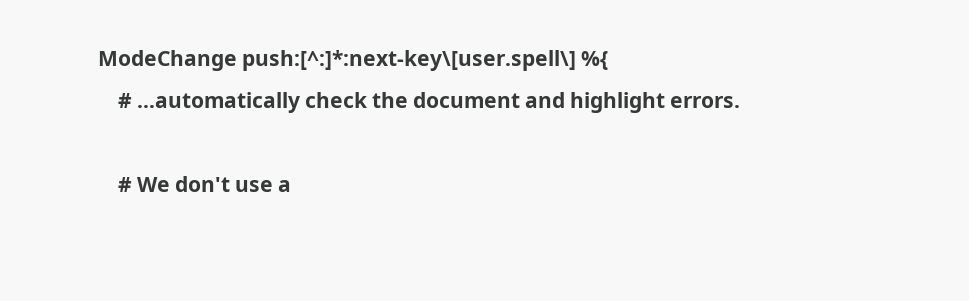ModeChange push:[^:]*:next-key\[user.spell\] %{
    # ...automatically check the document and highlight errors.

    # We don't use a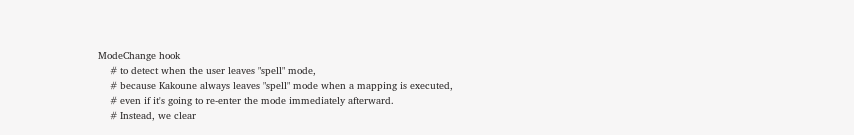ModeChange hook
    # to detect when the user leaves "spell" mode,
    # because Kakoune always leaves "spell" mode when a mapping is executed,
    # even if it's going to re-enter the mode immediately afterward.
    # Instead, we clear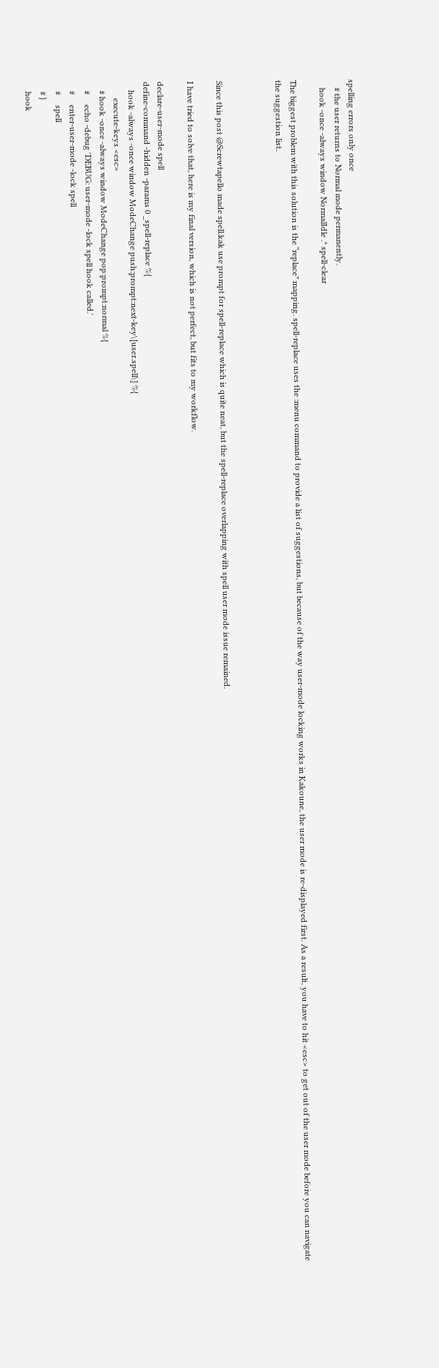spelling errors only once
    # the user returns to Normal mode permanently.
    hook -once -always window NormalIdle .* spell-clear

The biggest problem with this solution is the “replace” mapping. spell-replace uses the :menu command to provide a list of suggestions, but because of the way user-mode locking works in Kakoune, the user mode is re-displayed first. As a result, you have to hit <esc> to get out of the user mode before you can navigate the suggestion list.



Since this post @Screwtapello made spell.kak use prompt for spell-replace which is quite neat, but the spell-replace overlapping with spell user mode issue remained.

I have tried to solve that, here is my final version, which is not perfect, but fits to my workflow.

declare-user-mode spell
define-command -hidden -params 0 _spell-replace %{
    hook -always -once window ModeChange push:prompt:next-key\[user.spell\] %{
        execute-keys <esc>
    # hook -once -always window ModeChange pop:prompt:normal %{
    #     echo -debug 'DEBUG: user-mode -lock spell hook called.'
    #     enter-user-mode -lock spell
    #     spell
    # }
    hook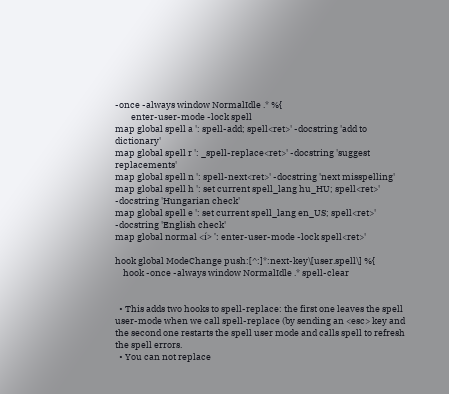-once -always window NormalIdle .* %{
        enter-user-mode -lock spell
map global spell a ': spell-add; spell<ret>' -docstring 'add to dictionary'
map global spell r ': _spell-replace<ret>' -docstring 'suggest replacements'
map global spell n ': spell-next<ret>' -docstring 'next misspelling'
map global spell h ': set current spell_lang hu_HU; spell<ret>' -docstring 'Hungarian check'
map global spell e ': set current spell_lang en_US; spell<ret>' -docstring 'English check'
map global normal <í> ': enter-user-mode -lock spell<ret>'

hook global ModeChange push:[^:]*:next-key\[user.spell\] %{
    hook -once -always window NormalIdle .* spell-clear


  • This adds two hooks to spell-replace: the first one leaves the spell user-mode when we call spell-replace (by sending an <esc> key and the second one restarts the spell user mode and calls spell to refresh the spell errors.
  • You can not replace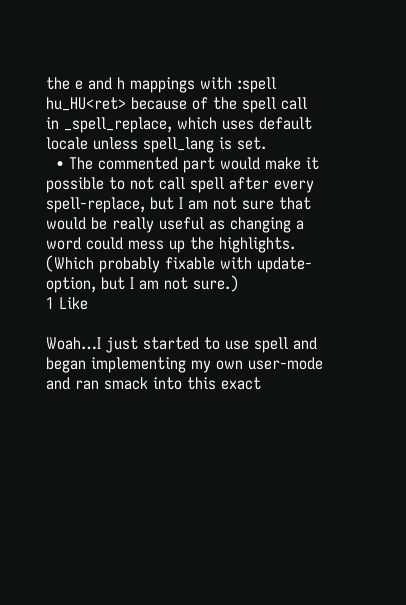the e and h mappings with :spell hu_HU<ret> because of the spell call in _spell_replace, which uses default locale unless spell_lang is set.
  • The commented part would make it possible to not call spell after every spell-replace, but I am not sure that would be really useful as changing a word could mess up the highlights. (Which probably fixable with update-option, but I am not sure.)
1 Like

Woah…I just started to use spell and began implementing my own user-mode and ran smack into this exact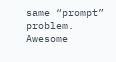same “prompt” problem. Awesome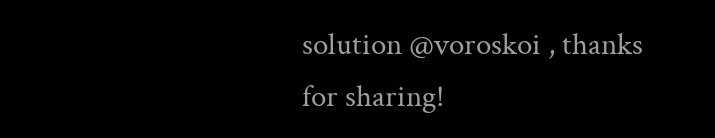solution @voroskoi , thanks for sharing!